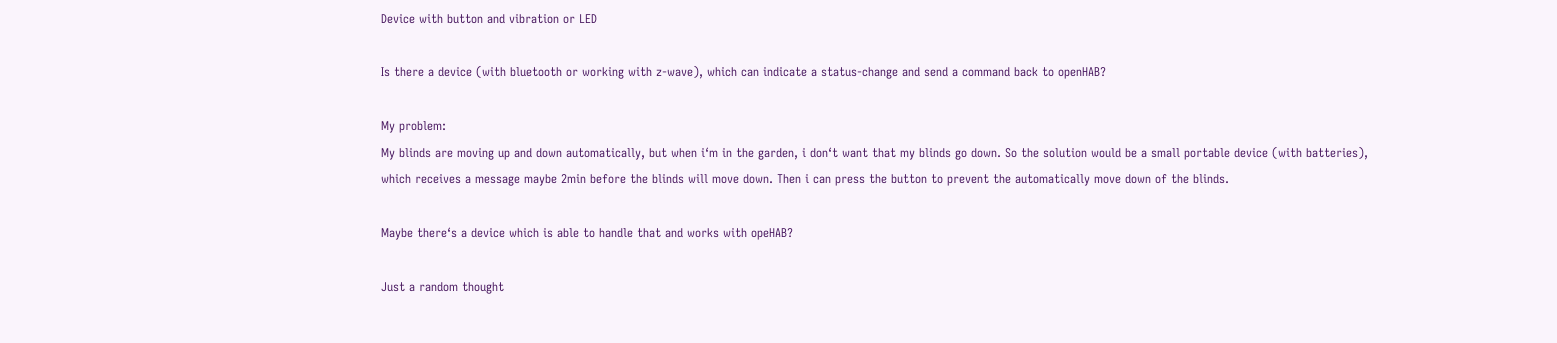Device with button and vibration or LED

Is there a device (with bluetooth or working with z-wave), which can indicate a status-change and send a command back to openHAB?

My problem:
My blinds are moving up and down automatically, but when i‘m in the garden, i don‘t want that my blinds go down. So the solution would be a small portable device (with batteries),
which receives a message maybe 2min before the blinds will move down. Then i can press the button to prevent the automatically move down of the blinds.

Maybe there‘s a device which is able to handle that and works with opeHAB?

Just a random thought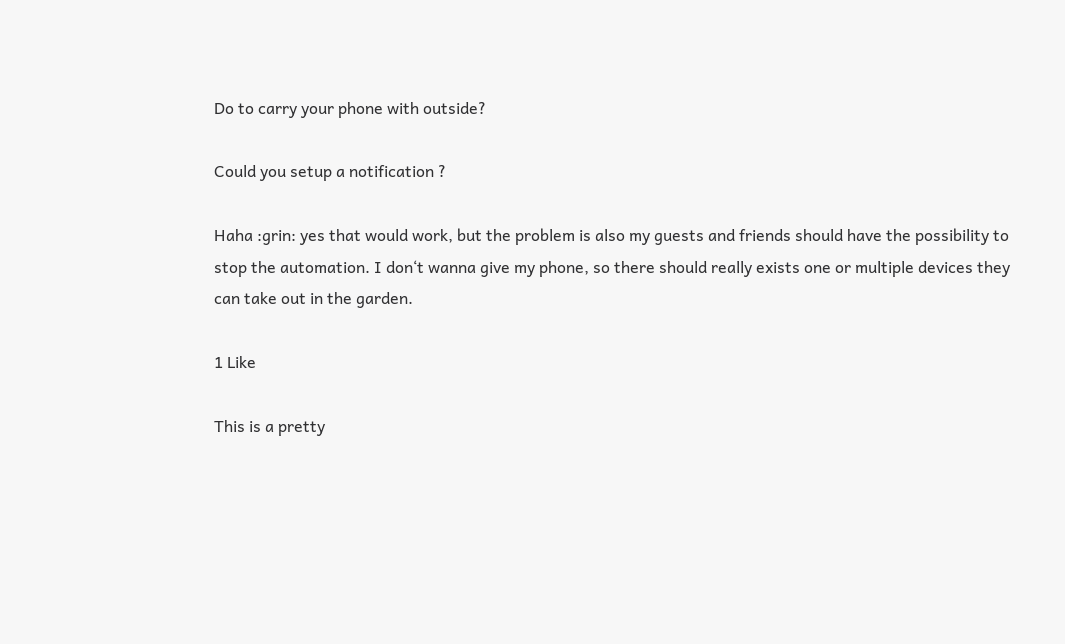Do to carry your phone with outside?

Could you setup a notification ?

Haha :grin: yes that would work, but the problem is also my guests and friends should have the possibility to stop the automation. I don‘t wanna give my phone, so there should really exists one or multiple devices they can take out in the garden.

1 Like

This is a pretty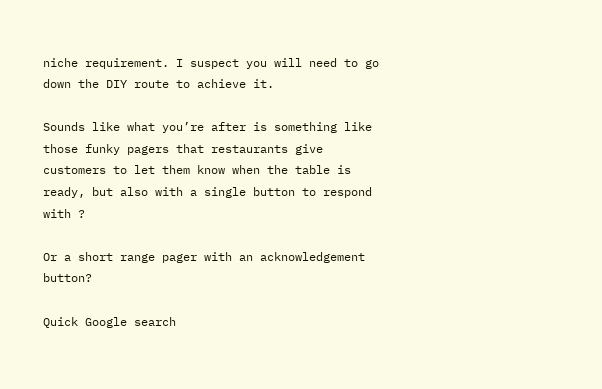niche requirement. I suspect you will need to go down the DIY route to achieve it.

Sounds like what you’re after is something like those funky pagers that restaurants give customers to let them know when the table is ready, but also with a single button to respond with ?

Or a short range pager with an acknowledgement button?

Quick Google search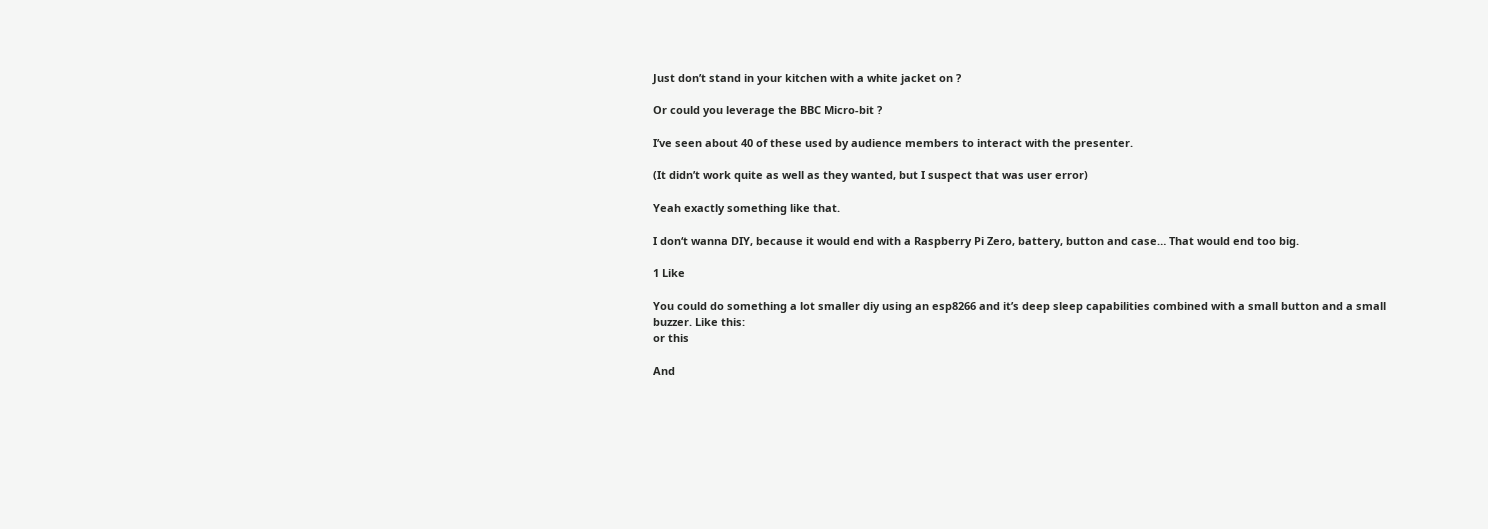Just don’t stand in your kitchen with a white jacket on ?

Or could you leverage the BBC Micro-bit ?

I’ve seen about 40 of these used by audience members to interact with the presenter.

(It didn’t work quite as well as they wanted, but I suspect that was user error)

Yeah exactly something like that.

I don‘t wanna DIY, because it would end with a Raspberry Pi Zero, battery, button and case… That would end too big.

1 Like

You could do something a lot smaller diy using an esp8266 and it’s deep sleep capabilities combined with a small button and a small buzzer. Like this:
or this

And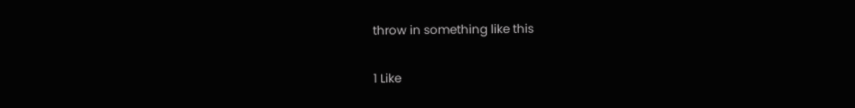throw in something like this

1 Like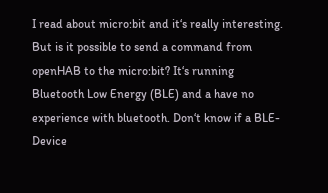I read about micro:bit and it‘s really interesting. But is it possible to send a command from openHAB to the micro:bit? It‘s running Bluetooth Low Energy (BLE) and a have no experience with bluetooth. Don‘t know if a BLE-Device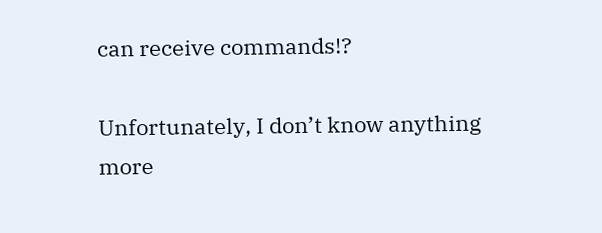can receive commands!?

Unfortunately, I don’t know anything more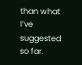than what I’ve suggested so far.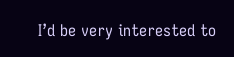I’d be very interested to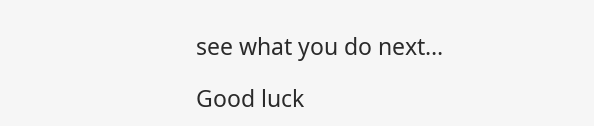see what you do next…

Good luck